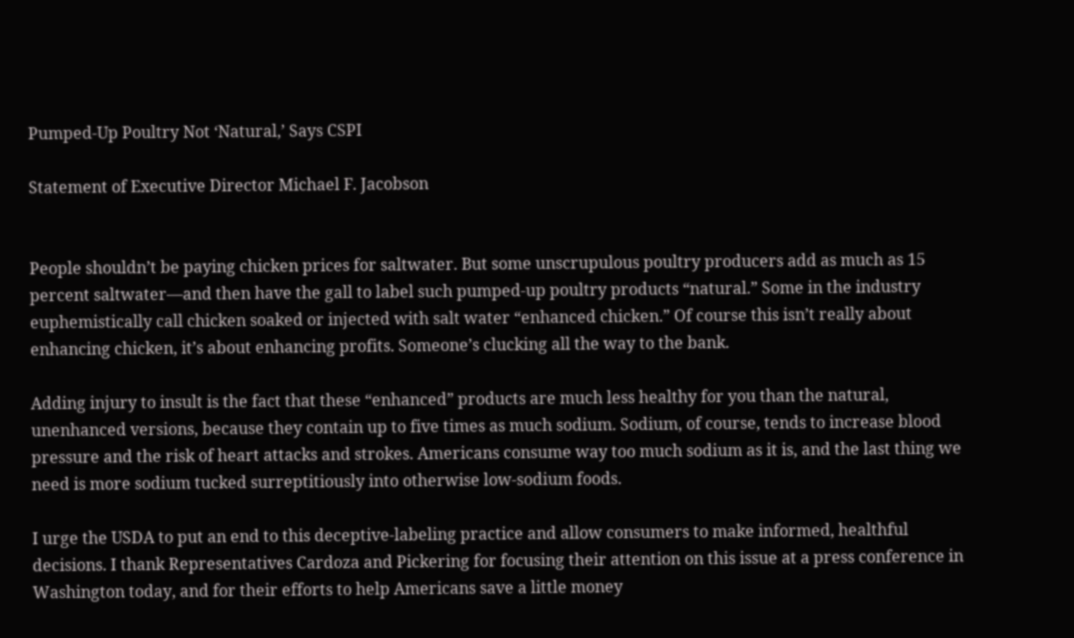Pumped-Up Poultry Not ‘Natural,’ Says CSPI

Statement of Executive Director Michael F. Jacobson


People shouldn’t be paying chicken prices for saltwater. But some unscrupulous poultry producers add as much as 15 percent saltwater—and then have the gall to label such pumped-up poultry products “natural.” Some in the industry euphemistically call chicken soaked or injected with salt water “enhanced chicken.” Of course this isn’t really about enhancing chicken, it’s about enhancing profits. Someone’s clucking all the way to the bank.

Adding injury to insult is the fact that these “enhanced” products are much less healthy for you than the natural, unenhanced versions, because they contain up to five times as much sodium. Sodium, of course, tends to increase blood pressure and the risk of heart attacks and strokes. Americans consume way too much sodium as it is, and the last thing we need is more sodium tucked surreptitiously into otherwise low-sodium foods.

I urge the USDA to put an end to this deceptive-labeling practice and allow consumers to make informed, healthful decisions. I thank Representatives Cardoza and Pickering for focusing their attention on this issue at a press conference in Washington today, and for their efforts to help Americans save a little money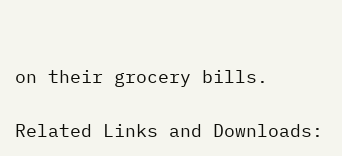on their grocery bills.

Related Links and Downloads: